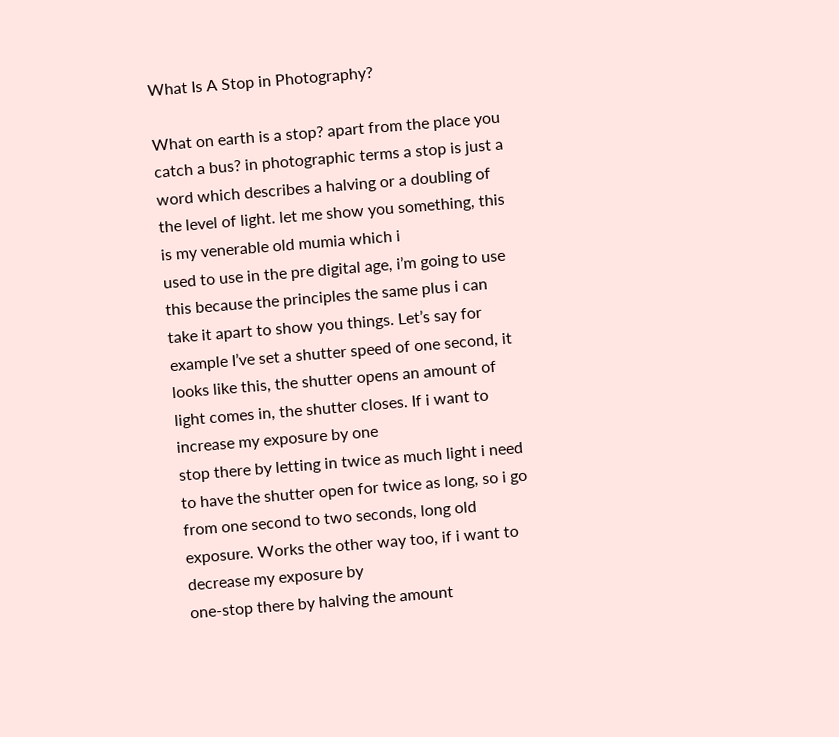What Is A Stop in Photography?

What on earth is a stop? apart from the place you catch a bus? in photographic terms a stop is just a word which describes a halving or a doubling of the level of light. let me show you something, this is my venerable old mumia which i
used to use in the pre digital age, i’m going to use this because the principles the same plus i can take it apart to show you things. Let’s say for example I’ve set a shutter speed of one second, it looks like this, the shutter opens an amount of light comes in, the shutter closes. If i want to increase my exposure by one
stop there by letting in twice as much light i need to have the shutter open for twice as long, so i go from one second to two seconds, long old exposure. Works the other way too, if i want to decrease my exposure by
one-stop there by halving the amount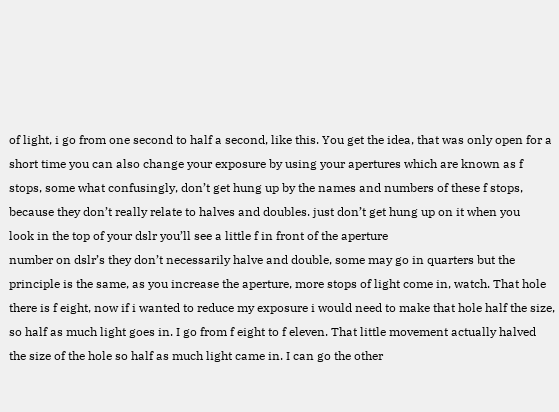of light, i go from one second to half a second, like this. You get the idea, that was only open for a short time you can also change your exposure by using your apertures which are known as f stops, some what confusingly, don’t get hung up by the names and numbers of these f stops, because they don’t really relate to halves and doubles. just don’t get hung up on it when you
look in the top of your dslr you’ll see a little f in front of the aperture
number on dslr’s they don’t necessarily halve and double, some may go in quarters but the principle is the same, as you increase the aperture, more stops of light come in, watch. That hole there is f eight, now if i wanted to reduce my exposure i would need to make that hole half the size, so half as much light goes in. I go from f eight to f eleven. That little movement actually halved the size of the hole so half as much light came in. I can go the other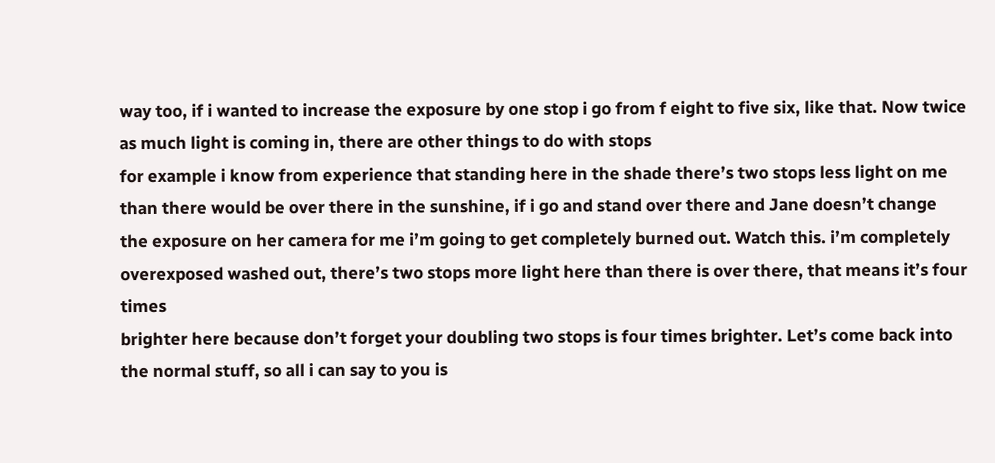way too, if i wanted to increase the exposure by one stop i go from f eight to five six, like that. Now twice as much light is coming in, there are other things to do with stops
for example i know from experience that standing here in the shade there’s two stops less light on me than there would be over there in the sunshine, if i go and stand over there and Jane doesn’t change the exposure on her camera for me i’m going to get completely burned out. Watch this. i’m completely overexposed washed out, there’s two stops more light here than there is over there, that means it’s four times
brighter here because don’t forget your doubling two stops is four times brighter. Let’s come back into the normal stuff, so all i can say to you is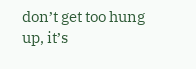don’t get too hung up, it’s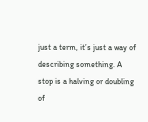just a term, it’s just a way of describing something. A stop is a halving or doubling of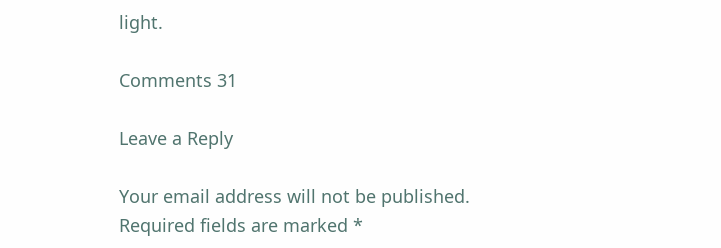light.

Comments 31

Leave a Reply

Your email address will not be published. Required fields are marked *